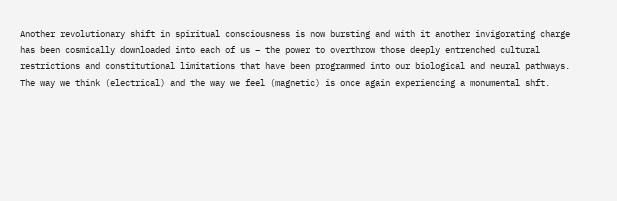Another revolutionary shift in spiritual consciousness is now bursting and with it another invigorating charge has been cosmically downloaded into each of us – the power to overthrow those deeply entrenched cultural restrictions and constitutional limitations that have been programmed into our biological and neural pathways.
The way we think (electrical) and the way we feel (magnetic) is once again experiencing a monumental shft.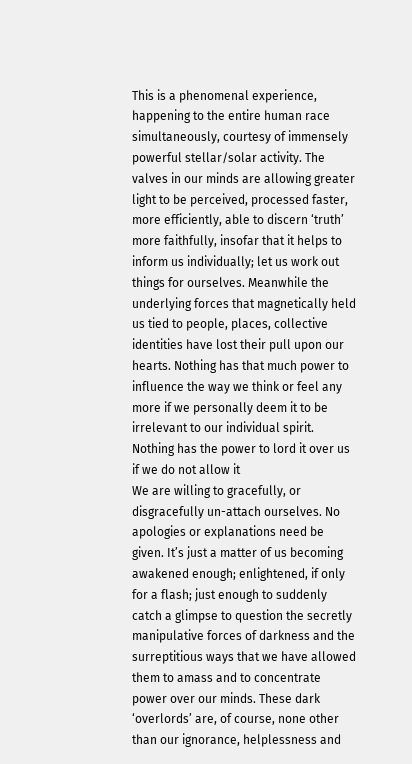This is a phenomenal experience, happening to the entire human race simultaneously, courtesy of immensely powerful stellar/solar activity. The valves in our minds are allowing greater light to be perceived, processed faster, more efficiently, able to discern ‘truth’ more faithfully, insofar that it helps to inform us individually; let us work out things for ourselves. Meanwhile the underlying forces that magnetically held us tied to people, places, collective identities have lost their pull upon our hearts. Nothing has that much power to influence the way we think or feel any more if we personally deem it to be irrelevant to our individual spirit. Nothing has the power to lord it over us if we do not allow it
We are willing to gracefully, or disgracefully un-attach ourselves. No apologies or explanations need be given. It’s just a matter of us becoming awakened enough; enlightened, if only for a flash; just enough to suddenly catch a glimpse to question the secretly manipulative forces of darkness and the surreptitious ways that we have allowed them to amass and to concentrate power over our minds. These dark ‘overlords’ are, of course, none other than our ignorance, helplessness and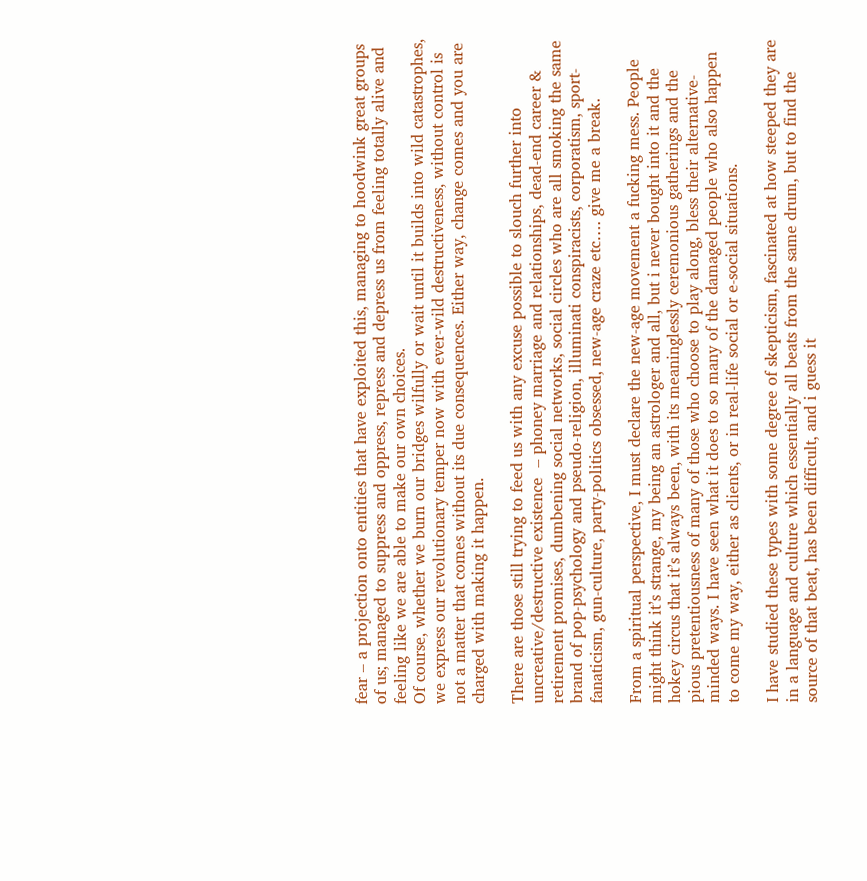fear – a projection onto entities that have exploited this, managing to hoodwink great groups of us; managed to suppress and oppress, repress and depress us from feeling totally alive and feeling like we are able to make our own choices.
Of course, whether we burn our bridges wilfully or wait until it builds into wild catastrophes, we express our revolutionary temper now with ever-wild destructiveness, without control is not a matter that comes without its due consequences. Either way, change comes and you are charged with making it happen.

There are those still trying to feed us with any excuse possible to slouch further into uncreative/destructive existence  – phoney marriage and relationships, dead-end career & retirement promises, dumbening social networks, social circles who are all smoking the same brand of pop-psychology and pseudo-religion, illuminati conspiracists, corporatism, sport-fanaticism, gun-culture, party-politics obsessed, new-age craze etc…. give me a break.

From a spiritual perspective, I must declare the new-age movement a fucking mess. People might think it’s strange, my being an astrologer and all, but i never bought into it and the hokey circus that it’s always been, with its meaninglessly ceremonious gatherings and the pious pretentiousness of many of those who choose to play along, bless their alternative-minded ways. I have seen what it does to so many of the damaged people who also happen to come my way, either as clients, or in real-life social or e-social situations.

I have studied these types with some degree of skepticism, fascinated at how steeped they are in a language and culture which essentially all beats from the same drum, but to find the source of that beat, has been difficult, and i guess it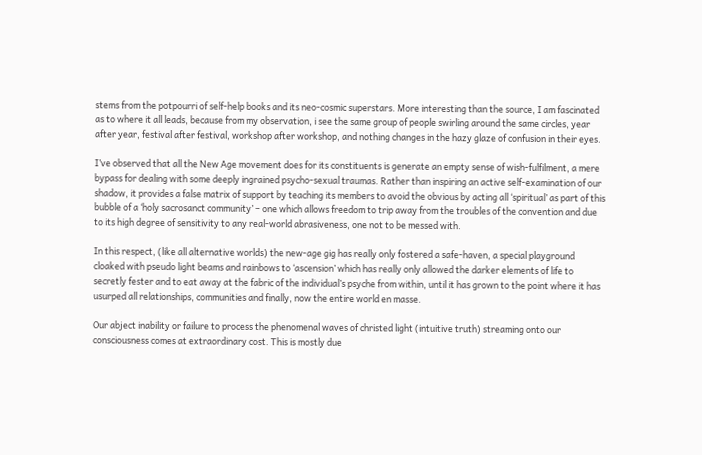stems from the potpourri of self-help books and its neo-cosmic superstars. More interesting than the source, I am fascinated as to where it all leads, because from my observation, i see the same group of people swirling around the same circles, year after year, festival after festival, workshop after workshop, and nothing changes in the hazy glaze of confusion in their eyes.

I’ve observed that all the New Age movement does for its constituents is generate an empty sense of wish-fulfilment, a mere bypass for dealing with some deeply ingrained psycho-sexual traumas. Rather than inspiring an active self-examination of our shadow, it provides a false matrix of support by teaching its members to avoid the obvious by acting all ‘spiritual’ as part of this bubble of a ‘holy sacrosanct community’ – one which allows freedom to trip away from the troubles of the convention and due to its high degree of sensitivity to any real-world abrasiveness, one not to be messed with.

In this respect, (like all alternative worlds) the new-age gig has really only fostered a safe-haven, a special playground cloaked with pseudo light beams and rainbows to ‘ascension’ which has really only allowed the darker elements of life to secretly fester and to eat away at the fabric of the individual’s psyche from within, until it has grown to the point where it has usurped all relationships, communities and finally, now the entire world en masse.

Our abject inability or failure to process the phenomenal waves of christed light (intuitive truth) streaming onto our consciousness comes at extraordinary cost. This is mostly due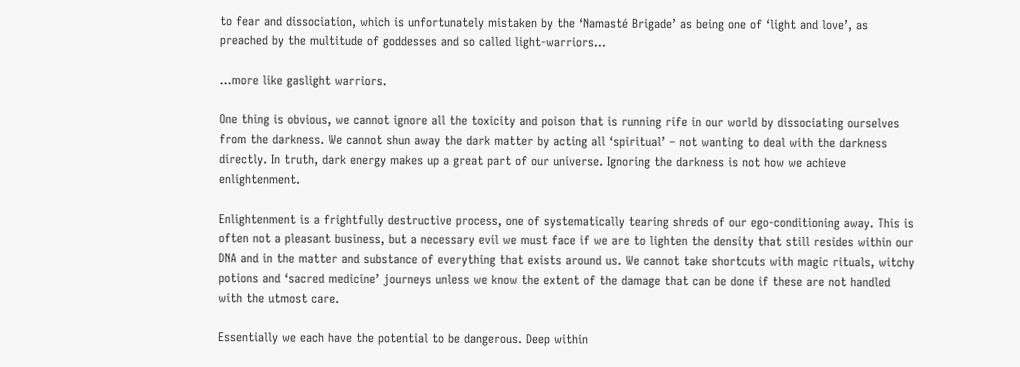to fear and dissociation, which is unfortunately mistaken by the ‘Namasté Brigade’ as being one of ‘light and love’, as preached by the multitude of goddesses and so called light-warriors…

…more like gaslight warriors.

One thing is obvious, we cannot ignore all the toxicity and poison that is running rife in our world by dissociating ourselves from the darkness. We cannot shun away the dark matter by acting all ‘spiritual’ – not wanting to deal with the darkness directly. In truth, dark energy makes up a great part of our universe. Ignoring the darkness is not how we achieve enlightenment.

Enlightenment is a frightfully destructive process, one of systematically tearing shreds of our ego-conditioning away. This is often not a pleasant business, but a necessary evil we must face if we are to lighten the density that still resides within our DNA and in the matter and substance of everything that exists around us. We cannot take shortcuts with magic rituals, witchy potions and ‘sacred medicine’ journeys unless we know the extent of the damage that can be done if these are not handled with the utmost care.

Essentially we each have the potential to be dangerous. Deep within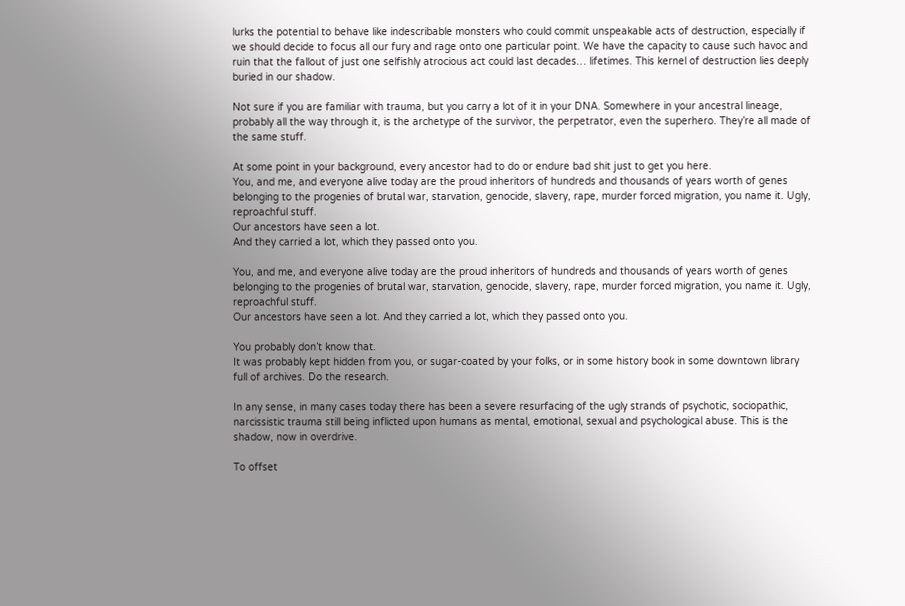lurks the potential to behave like indescribable monsters who could commit unspeakable acts of destruction, especially if we should decide to focus all our fury and rage onto one particular point. We have the capacity to cause such havoc and ruin that the fallout of just one selfishly atrocious act could last decades… lifetimes. This kernel of destruction lies deeply buried in our shadow.

Not sure if you are familiar with trauma, but you carry a lot of it in your DNA. Somewhere in your ancestral lineage, probably all the way through it, is the archetype of the survivor, the perpetrator, even the superhero. They’re all made of the same stuff.

At some point in your background, every ancestor had to do or endure bad shit just to get you here.
You, and me, and everyone alive today are the proud inheritors of hundreds and thousands of years worth of genes belonging to the progenies of brutal war, starvation, genocide, slavery, rape, murder forced migration, you name it. Ugly, reproachful stuff.
Our ancestors have seen a lot.
And they carried a lot, which they passed onto you.

You, and me, and everyone alive today are the proud inheritors of hundreds and thousands of years worth of genes belonging to the progenies of brutal war, starvation, genocide, slavery, rape, murder forced migration, you name it. Ugly, reproachful stuff.
Our ancestors have seen a lot. And they carried a lot, which they passed onto you.

You probably don’t know that.
It was probably kept hidden from you, or sugar-coated by your folks, or in some history book in some downtown library full of archives. Do the research.

In any sense, in many cases today there has been a severe resurfacing of the ugly strands of psychotic, sociopathic, narcissistic trauma still being inflicted upon humans as mental, emotional, sexual and psychological abuse. This is the shadow, now in overdrive.

To offset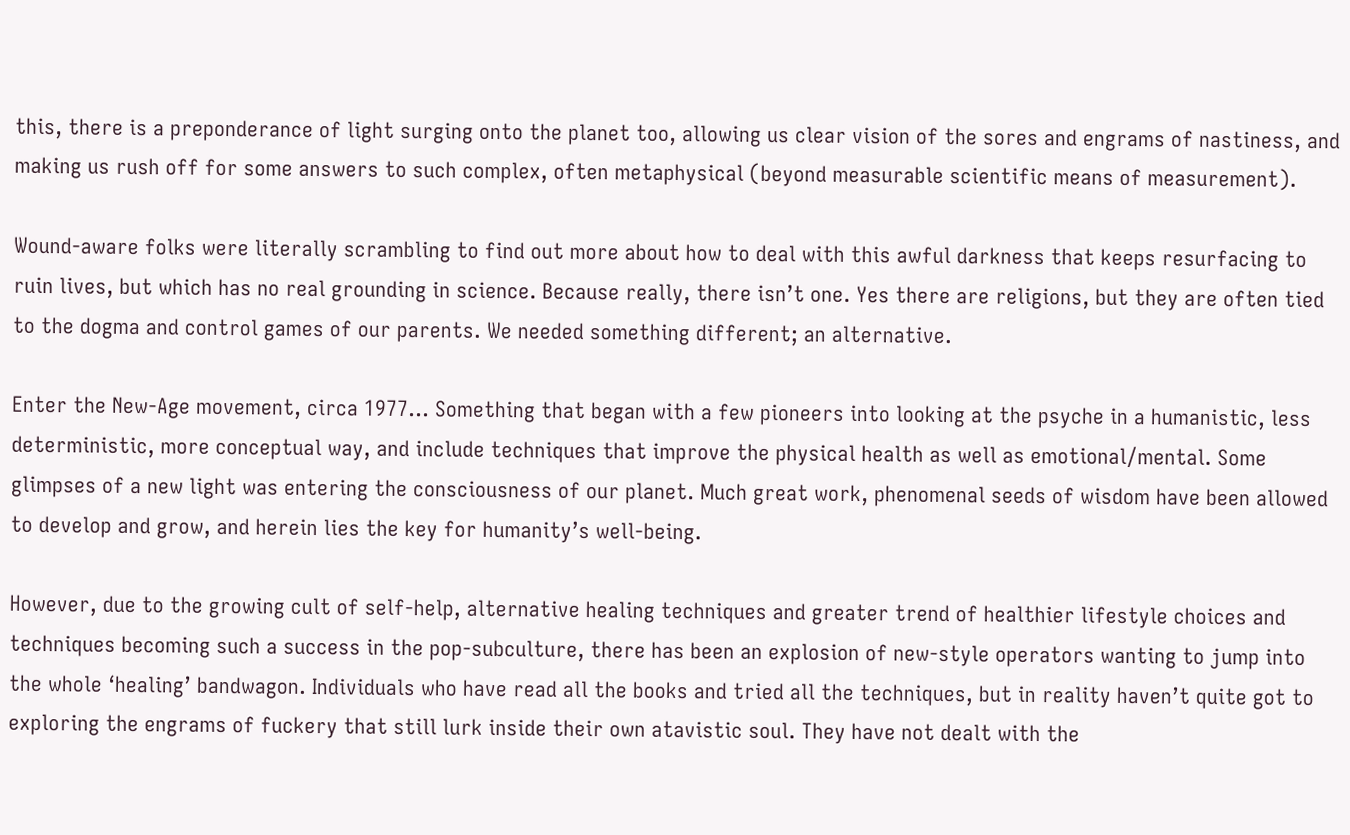this, there is a preponderance of light surging onto the planet too, allowing us clear vision of the sores and engrams of nastiness, and making us rush off for some answers to such complex, often metaphysical (beyond measurable scientific means of measurement).

Wound-aware folks were literally scrambling to find out more about how to deal with this awful darkness that keeps resurfacing to ruin lives, but which has no real grounding in science. Because really, there isn’t one. Yes there are religions, but they are often tied to the dogma and control games of our parents. We needed something different; an alternative.

Enter the New-Age movement, circa 1977… Something that began with a few pioneers into looking at the psyche in a humanistic, less deterministic, more conceptual way, and include techniques that improve the physical health as well as emotional/mental. Some glimpses of a new light was entering the consciousness of our planet. Much great work, phenomenal seeds of wisdom have been allowed to develop and grow, and herein lies the key for humanity’s well-being.

However, due to the growing cult of self-help, alternative healing techniques and greater trend of healthier lifestyle choices and techniques becoming such a success in the pop-subculture, there has been an explosion of new-style operators wanting to jump into the whole ‘healing’ bandwagon. Individuals who have read all the books and tried all the techniques, but in reality haven’t quite got to exploring the engrams of fuckery that still lurk inside their own atavistic soul. They have not dealt with the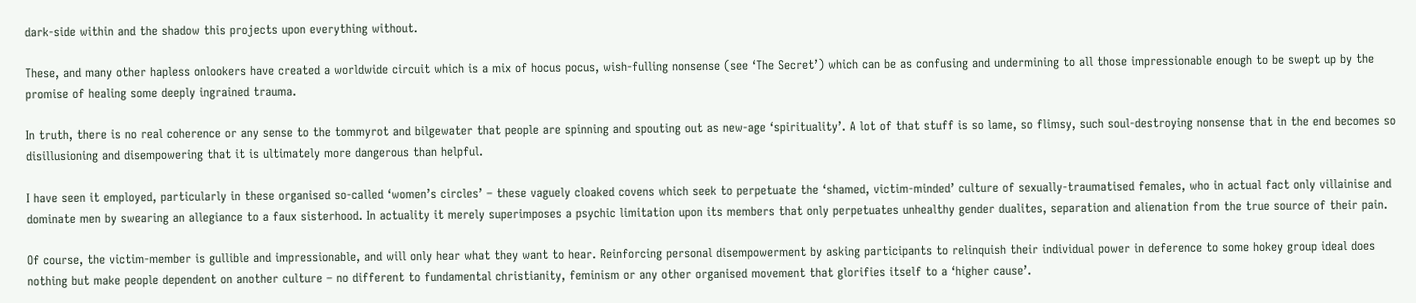dark-side within and the shadow this projects upon everything without.

These, and many other hapless onlookers have created a worldwide circuit which is a mix of hocus pocus, wish-fulling nonsense (see ‘The Secret’) which can be as confusing and undermining to all those impressionable enough to be swept up by the promise of healing some deeply ingrained trauma.

In truth, there is no real coherence or any sense to the tommyrot and bilgewater that people are spinning and spouting out as new-age ‘spirituality’. A lot of that stuff is so lame, so flimsy, such soul-destroying nonsense that in the end becomes so disillusioning and disempowering that it is ultimately more dangerous than helpful.

I have seen it employed, particularly in these organised so-called ‘women’s circles’ – these vaguely cloaked covens which seek to perpetuate the ‘shamed, victim-minded’ culture of sexually-traumatised females, who in actual fact only villainise and dominate men by swearing an allegiance to a faux sisterhood. In actuality it merely superimposes a psychic limitation upon its members that only perpetuates unhealthy gender dualites, separation and alienation from the true source of their pain.

Of course, the victim-member is gullible and impressionable, and will only hear what they want to hear. Reinforcing personal disempowerment by asking participants to relinquish their individual power in deference to some hokey group ideal does nothing but make people dependent on another culture – no different to fundamental christianity, feminism or any other organised movement that glorifies itself to a ‘higher cause’.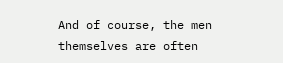And of course, the men themselves are often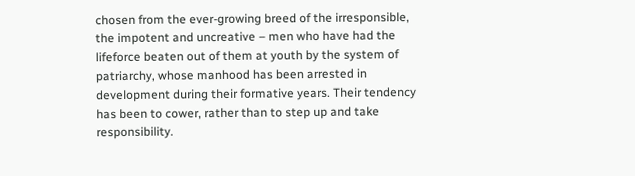chosen from the ever-growing breed of the irresponsible, the impotent and uncreative – men who have had the lifeforce beaten out of them at youth by the system of patriarchy, whose manhood has been arrested in development during their formative years. Their tendency has been to cower, rather than to step up and take responsibility.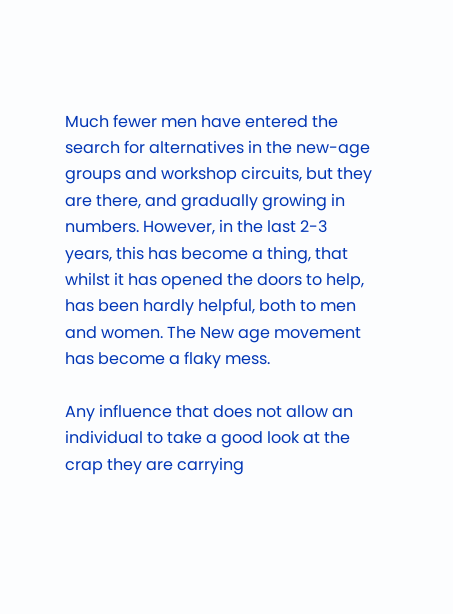Much fewer men have entered the search for alternatives in the new-age groups and workshop circuits, but they are there, and gradually growing in numbers. However, in the last 2-3 years, this has become a thing, that whilst it has opened the doors to help, has been hardly helpful, both to men and women. The New age movement has become a flaky mess.

Any influence that does not allow an individual to take a good look at the crap they are carrying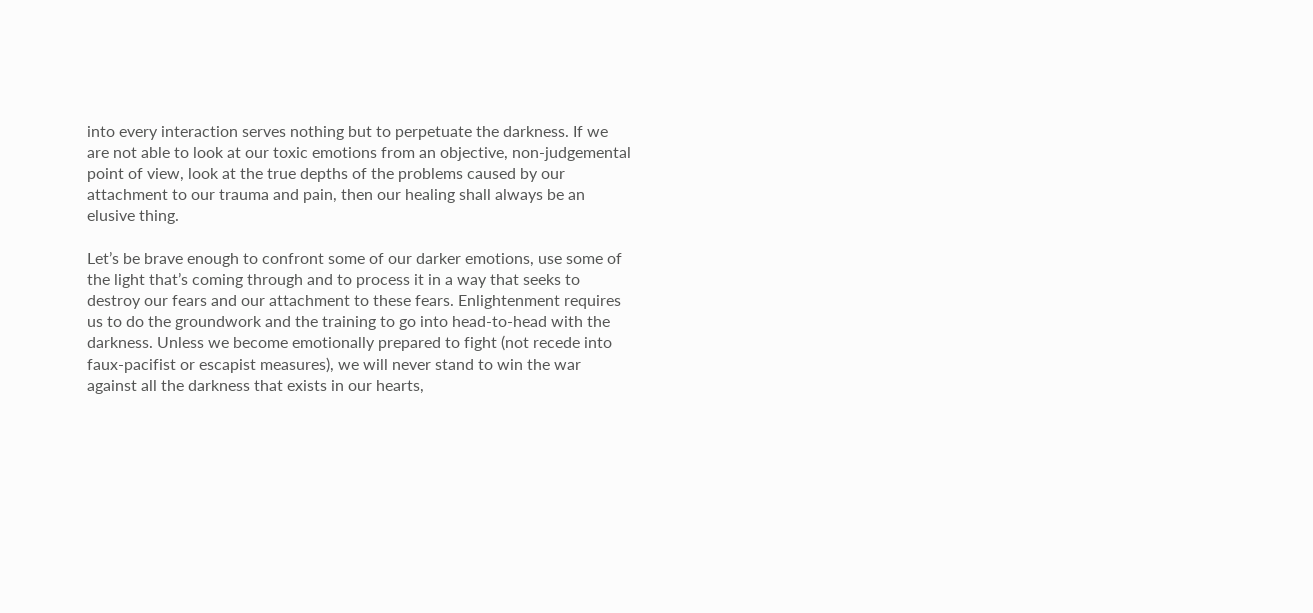into every interaction serves nothing but to perpetuate the darkness. If we are not able to look at our toxic emotions from an objective, non-judgemental point of view, look at the true depths of the problems caused by our attachment to our trauma and pain, then our healing shall always be an elusive thing.

Let’s be brave enough to confront some of our darker emotions, use some of the light that’s coming through and to process it in a way that seeks to destroy our fears and our attachment to these fears. Enlightenment requires us to do the groundwork and the training to go into head-to-head with the darkness. Unless we become emotionally prepared to fight (not recede into faux-pacifist or escapist measures), we will never stand to win the war against all the darkness that exists in our hearts,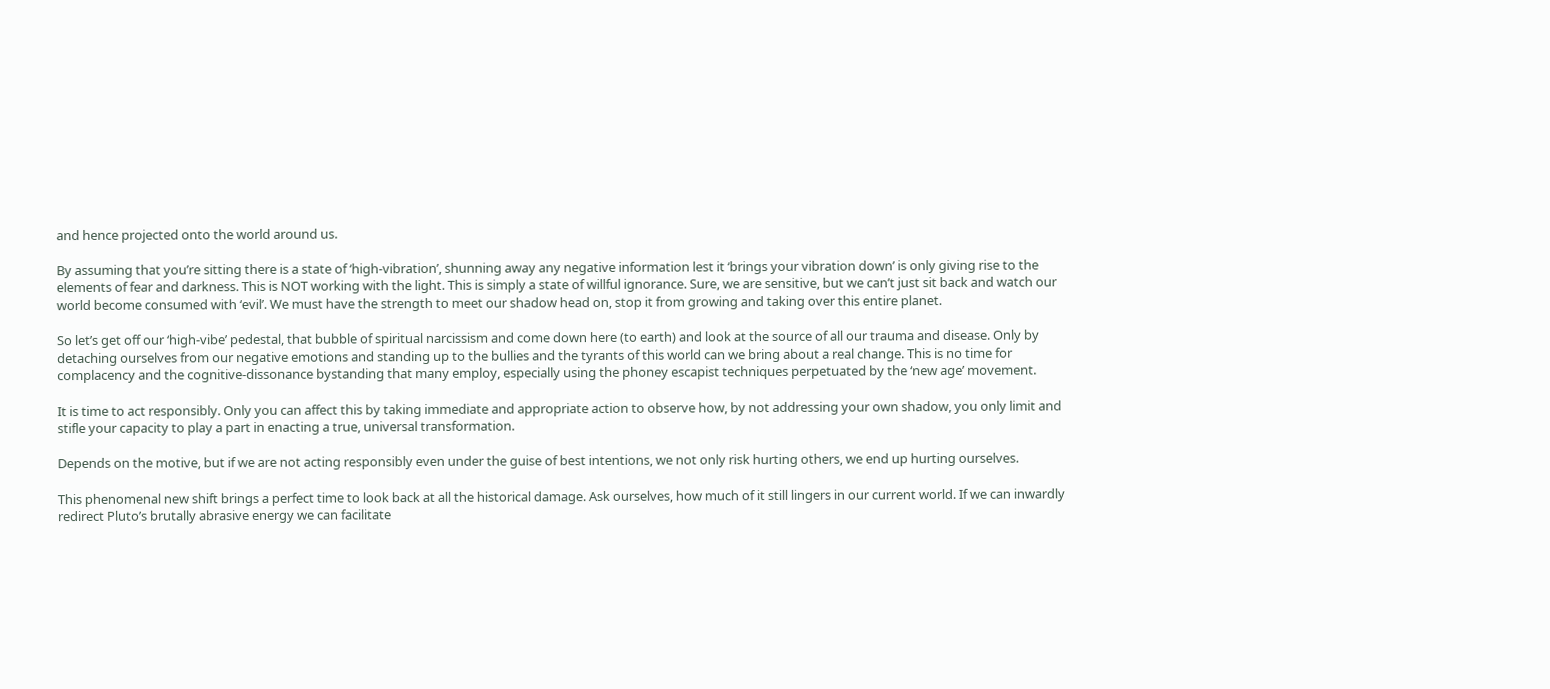and hence projected onto the world around us.

By assuming that you’re sitting there is a state of ‘high-vibration’, shunning away any negative information lest it ‘brings your vibration down’ is only giving rise to the elements of fear and darkness. This is NOT working with the light. This is simply a state of willful ignorance. Sure, we are sensitive, but we can’t just sit back and watch our world become consumed with ‘evil’. We must have the strength to meet our shadow head on, stop it from growing and taking over this entire planet.

So let’s get off our ‘high-vibe’ pedestal, that bubble of spiritual narcissism and come down here (to earth) and look at the source of all our trauma and disease. Only by detaching ourselves from our negative emotions and standing up to the bullies and the tyrants of this world can we bring about a real change. This is no time for complacency and the cognitive-dissonance bystanding that many employ, especially using the phoney escapist techniques perpetuated by the ‘new age’ movement.

It is time to act responsibly. Only you can affect this by taking immediate and appropriate action to observe how, by not addressing your own shadow, you only limit and stifle your capacity to play a part in enacting a true, universal transformation.

Depends on the motive, but if we are not acting responsibly even under the guise of best intentions, we not only risk hurting others, we end up hurting ourselves.

This phenomenal new shift brings a perfect time to look back at all the historical damage. Ask ourselves, how much of it still lingers in our current world. If we can inwardly redirect Pluto’s brutally abrasive energy we can facilitate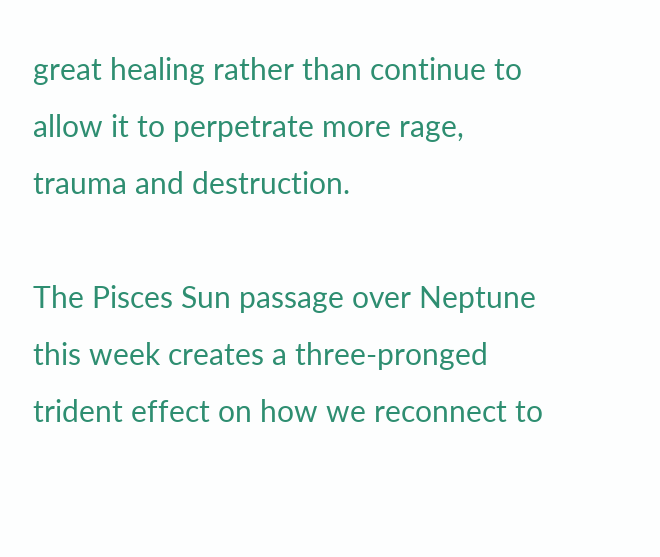great healing rather than continue to allow it to perpetrate more rage, trauma and destruction.

The Pisces Sun passage over Neptune this week creates a three-pronged trident effect on how we reconnect to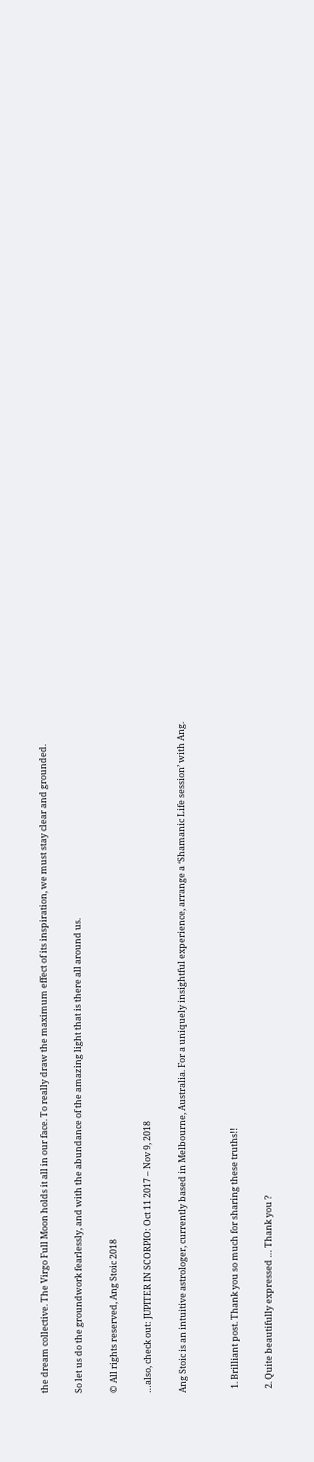the dream collective. The Virgo Full Moon holds it all in our face. To really draw the maximum effect of its inspiration, we must stay clear and grounded.

So let us do the groundwork fearlessly, and with the abundance of the amazing light that is there all around us.

© All rights reserved, Ang Stoic 2018

…also, check out: JUPITER IN SCORPIO: Oct 11 2017 – Nov 9, 2018

Ang Stoic is an intuitive astrologer, currently based in Melbourne, Australia. For a uniquely insightful experience, arrange a ‘Shamanic Life session’ with Ang.


  1. Brilliant post. Thank you so much for sharing these truths!!

  2. Quite beautifully expressed … Thank you ?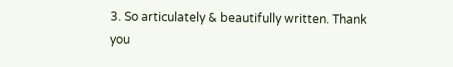3. So articulately & beautifully written. Thank you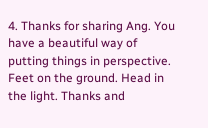4. Thanks for sharing Ang. You have a beautiful way of putting things in perspective. Feet on the ground. Head in the light. Thanks and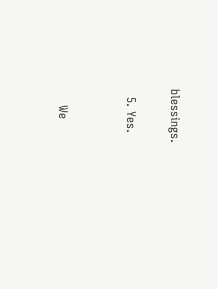blessings.

  5. Yes.


    We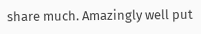share much. Amazingly well put